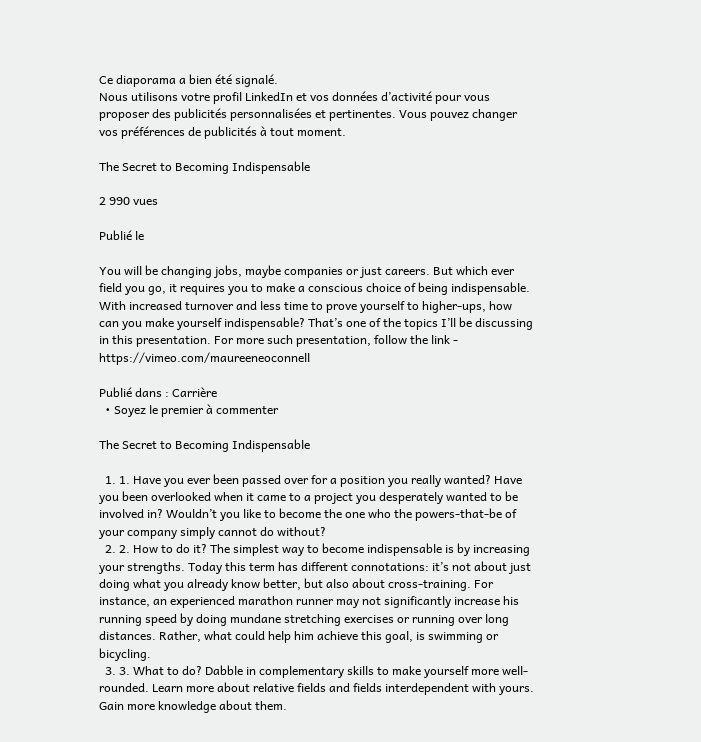Ce diaporama a bien été signalé.
Nous utilisons votre profil LinkedIn et vos données d’activité pour vous proposer des publicités personnalisées et pertinentes. Vous pouvez changer vos préférences de publicités à tout moment.

The Secret to Becoming Indispensable

2 990 vues

Publié le

You will be changing jobs, maybe companies or just careers. But which ever field you go, it requires you to make a conscious choice of being indispensable. With increased turnover and less time to prove yourself to higher-ups, how can you make yourself indispensable? That’s one of the topics I’ll be discussing in this presentation. For more such presentation, follow the link - https://vimeo.com/maureeneoconnell

Publié dans : Carrière
  • Soyez le premier à commenter

The Secret to Becoming Indispensable

  1. 1. Have you ever been passed over for a position you really wanted? Have you been overlooked when it came to a project you desperately wanted to be involved in? Wouldn’t you like to become the one who the powers-that-be of your company simply cannot do without?
  2. 2. How to do it? The simplest way to become indispensable is by increasing your strengths. Today this term has different connotations: it’s not about just doing what you already know better, but also about cross-training. For instance, an experienced marathon runner may not significantly increase his running speed by doing mundane stretching exercises or running over long distances. Rather, what could help him achieve this goal, is swimming or bicycling.
  3. 3. What to do? Dabble in complementary skills to make yourself more well-rounded. Learn more about relative fields and fields interdependent with yours. Gain more knowledge about them.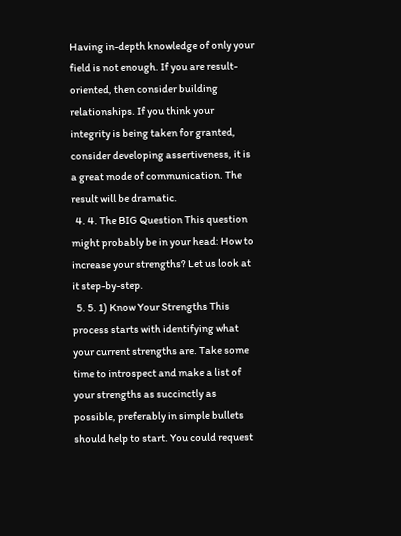Having in-depth knowledge of only your field is not enough. If you are result-oriented, then consider building relationships. If you think your integrity is being taken for granted, consider developing assertiveness, it is a great mode of communication. The result will be dramatic.
  4. 4. The BIG Question This question might probably be in your head: How to increase your strengths? Let us look at it step-by-step.
  5. 5. 1) Know Your Strengths This process starts with identifying what your current strengths are. Take some time to introspect and make a list of your strengths as succinctly as possible, preferably in simple bullets should help to start. You could request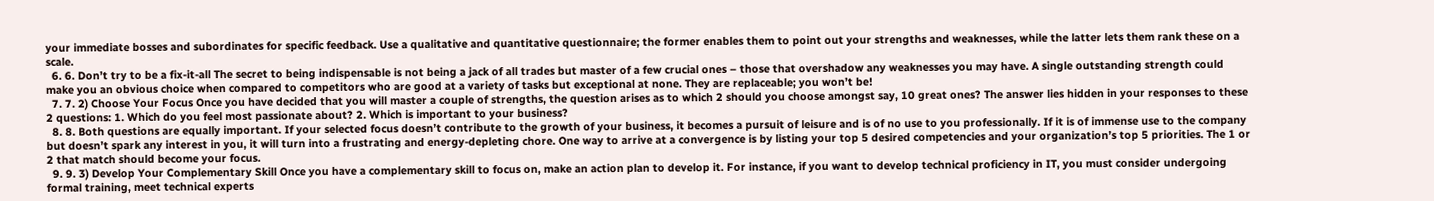your immediate bosses and subordinates for specific feedback. Use a qualitative and quantitative questionnaire; the former enables them to point out your strengths and weaknesses, while the latter lets them rank these on a scale.
  6. 6. Don’t try to be a fix-it-all The secret to being indispensable is not being a jack of all trades but master of a few crucial ones – those that overshadow any weaknesses you may have. A single outstanding strength could make you an obvious choice when compared to competitors who are good at a variety of tasks but exceptional at none. They are replaceable; you won’t be!
  7. 7. 2) Choose Your Focus Once you have decided that you will master a couple of strengths, the question arises as to which 2 should you choose amongst say, 10 great ones? The answer lies hidden in your responses to these 2 questions: 1. Which do you feel most passionate about? 2. Which is important to your business?
  8. 8. Both questions are equally important. If your selected focus doesn’t contribute to the growth of your business, it becomes a pursuit of leisure and is of no use to you professionally. If it is of immense use to the company but doesn’t spark any interest in you, it will turn into a frustrating and energy-depleting chore. One way to arrive at a convergence is by listing your top 5 desired competencies and your organization’s top 5 priorities. The 1 or 2 that match should become your focus.
  9. 9. 3) Develop Your Complementary Skill Once you have a complementary skill to focus on, make an action plan to develop it. For instance, if you want to develop technical proficiency in IT, you must consider undergoing formal training, meet technical experts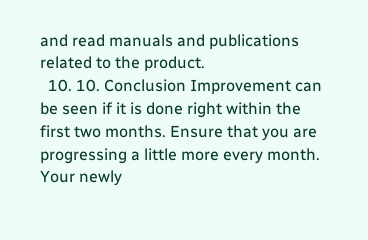and read manuals and publications related to the product.
  10. 10. Conclusion Improvement can be seen if it is done right within the first two months. Ensure that you are progressing a little more every month. Your newly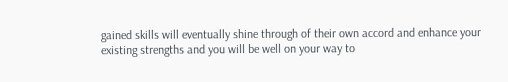gained skills will eventually shine through of their own accord and enhance your existing strengths and you will be well on your way to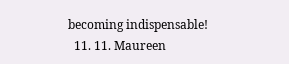becoming indispensable!
  11. 11. Maureen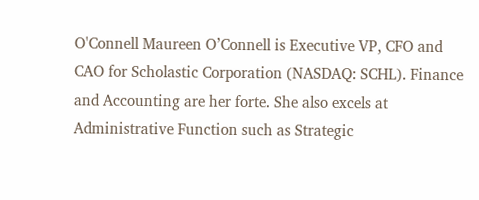O'Connell Maureen O’Connell is Executive VP, CFO and CAO for Scholastic Corporation (NASDAQ: SCHL). Finance and Accounting are her forte. She also excels at Administrative Function such as Strategic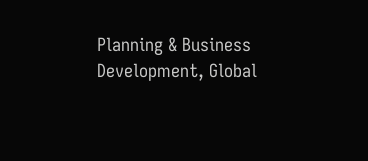Planning & Business Development, Global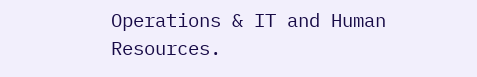Operations & IT and Human Resources.